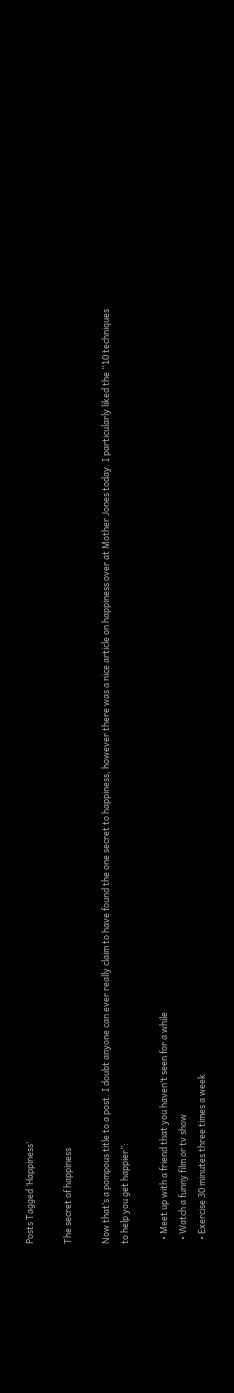Posts Tagged ‘Happiness’

The secret of happiness

Now that’s a pompous title to a post. I doubt anyone can ever really claim to have found the one secret to happiness, however there was a nice article on happiness over at Mother Jones today. I particularly liked the “10 techniques to help you get happier”:

  • Meet up with a friend that you haven’t seen for a while
  • Watch a funny film or tv show
  • Exercise 30 minutes three times a week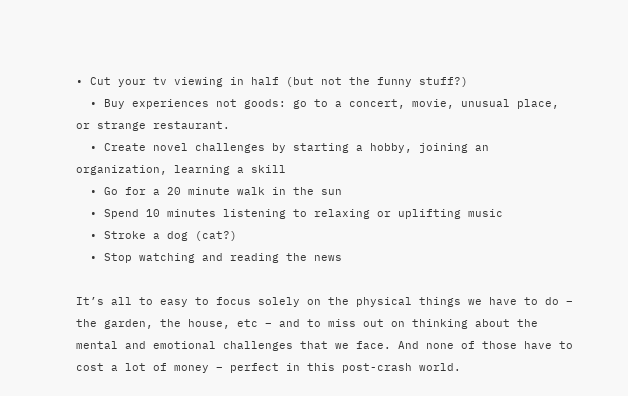• Cut your tv viewing in half (but not the funny stuff?)
  • Buy experiences not goods: go to a concert, movie, unusual place, or strange restaurant.
  • Create novel challenges by starting a hobby, joining an organization, learning a skill
  • Go for a 20 minute walk in the sun
  • Spend 10 minutes listening to relaxing or uplifting music
  • Stroke a dog (cat?)
  • Stop watching and reading the news

It’s all to easy to focus solely on the physical things we have to do – the garden, the house, etc – and to miss out on thinking about the mental and emotional challenges that we face. And none of those have to cost a lot of money – perfect in this post-crash world.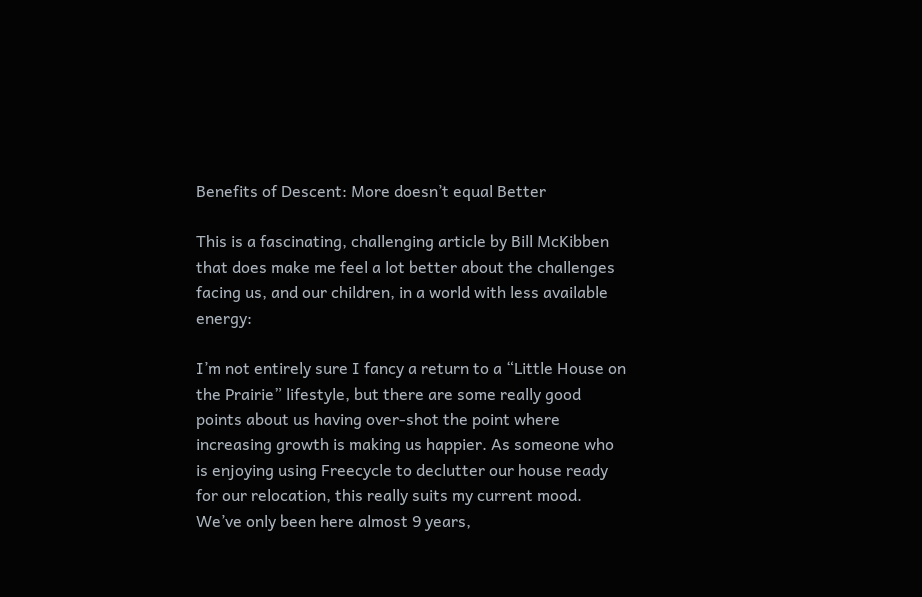Benefits of Descent: More doesn’t equal Better

This is a fascinating, challenging article by Bill McKibben that does make me feel a lot better about the challenges facing us, and our children, in a world with less available energy:

I’m not entirely sure I fancy a return to a “Little House on the Prairie” lifestyle, but there are some really good points about us having over-shot the point where increasing growth is making us happier. As someone who is enjoying using Freecycle to declutter our house ready for our relocation, this really suits my current mood. We’ve only been here almost 9 years,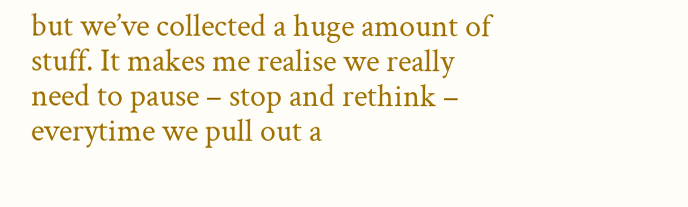but we’ve collected a huge amount of stuff. It makes me realise we really need to pause – stop and rethink – everytime we pull out a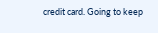credit card. Going to keep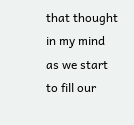that thought in my mind as we start to fill our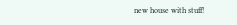new house with stuff!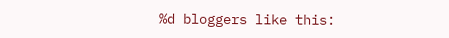%d bloggers like this: